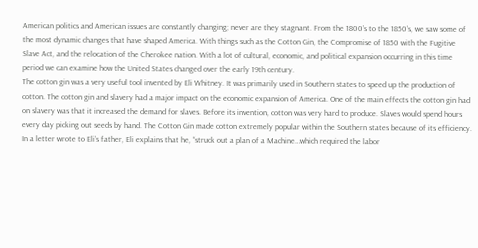American politics and American issues are constantly changing; never are they stagnant. From the 1800’s to the 1850’s, we saw some of the most dynamic changes that have shaped America. With things such as the Cotton Gin, the Compromise of 1850 with the Fugitive Slave Act, and the relocation of the Cherokee nation. With a lot of cultural, economic, and political expansion occurring in this time period we can examine how the United States changed over the early 19th century.
The cotton gin was a very useful tool invented by Eli Whitney. It was primarily used in Southern states to speed up the production of cotton. The cotton gin and slavery had a major impact on the economic expansion of America. One of the main effects the cotton gin had on slavery was that it increased the demand for slaves. Before its invention, cotton was very hard to produce. Slaves would spend hours every day picking out seeds by hand. The Cotton Gin made cotton extremely popular within the Southern states because of its efficiency. In a letter wrote to Eli’s father, Eli explains that he, “struck out a plan of a Machine…which required the labor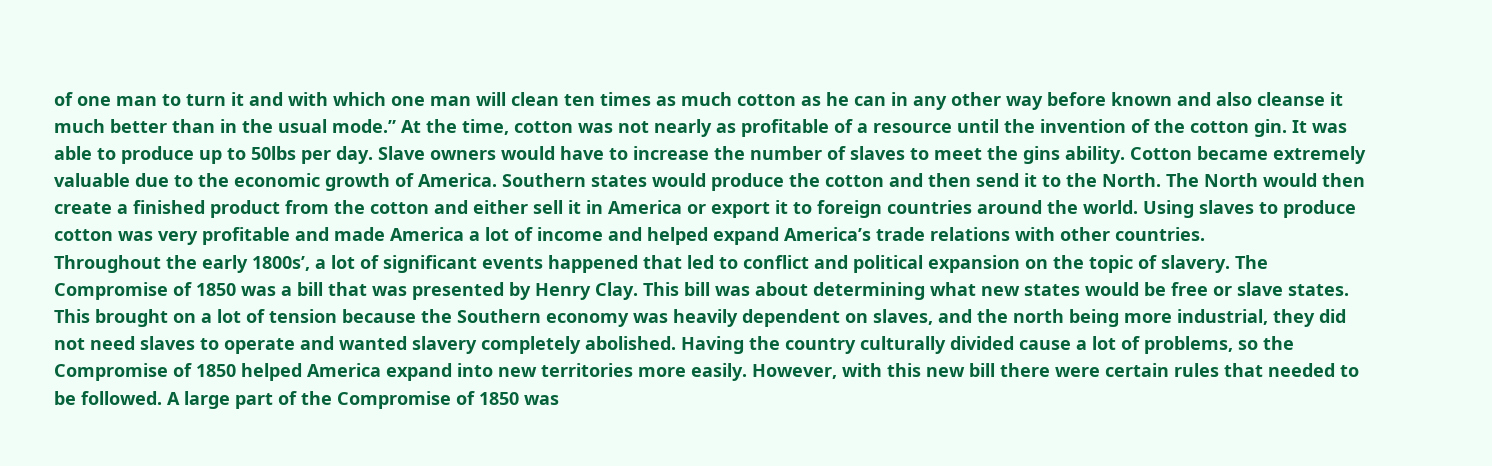of one man to turn it and with which one man will clean ten times as much cotton as he can in any other way before known and also cleanse it much better than in the usual mode.” At the time, cotton was not nearly as profitable of a resource until the invention of the cotton gin. It was able to produce up to 50lbs per day. Slave owners would have to increase the number of slaves to meet the gins ability. Cotton became extremely valuable due to the economic growth of America. Southern states would produce the cotton and then send it to the North. The North would then create a finished product from the cotton and either sell it in America or export it to foreign countries around the world. Using slaves to produce cotton was very profitable and made America a lot of income and helped expand America’s trade relations with other countries.
Throughout the early 1800s’, a lot of significant events happened that led to conflict and political expansion on the topic of slavery. The Compromise of 1850 was a bill that was presented by Henry Clay. This bill was about determining what new states would be free or slave states. This brought on a lot of tension because the Southern economy was heavily dependent on slaves, and the north being more industrial, they did not need slaves to operate and wanted slavery completely abolished. Having the country culturally divided cause a lot of problems, so the Compromise of 1850 helped America expand into new territories more easily. However, with this new bill there were certain rules that needed to be followed. A large part of the Compromise of 1850 was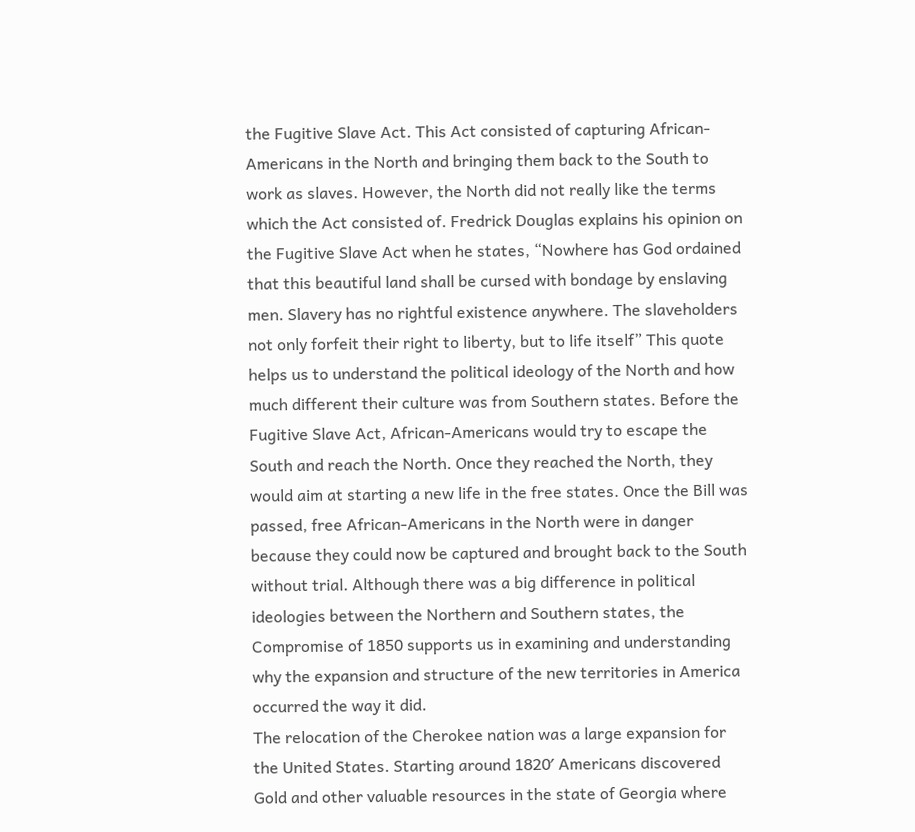the Fugitive Slave Act. This Act consisted of capturing African-Americans in the North and bringing them back to the South to work as slaves. However, the North did not really like the terms which the Act consisted of. Fredrick Douglas explains his opinion on the Fugitive Slave Act when he states, “Nowhere has God ordained that this beautiful land shall be cursed with bondage by enslaving men. Slavery has no rightful existence anywhere. The slaveholders not only forfeit their right to liberty, but to life itself” This quote helps us to understand the political ideology of the North and how much different their culture was from Southern states. Before the Fugitive Slave Act, African-Americans would try to escape the South and reach the North. Once they reached the North, they would aim at starting a new life in the free states. Once the Bill was passed, free African-Americans in the North were in danger because they could now be captured and brought back to the South without trial. Although there was a big difference in political ideologies between the Northern and Southern states, the Compromise of 1850 supports us in examining and understanding why the expansion and structure of the new territories in America occurred the way it did.
The relocation of the Cherokee nation was a large expansion for the United States. Starting around 1820′ Americans discovered Gold and other valuable resources in the state of Georgia where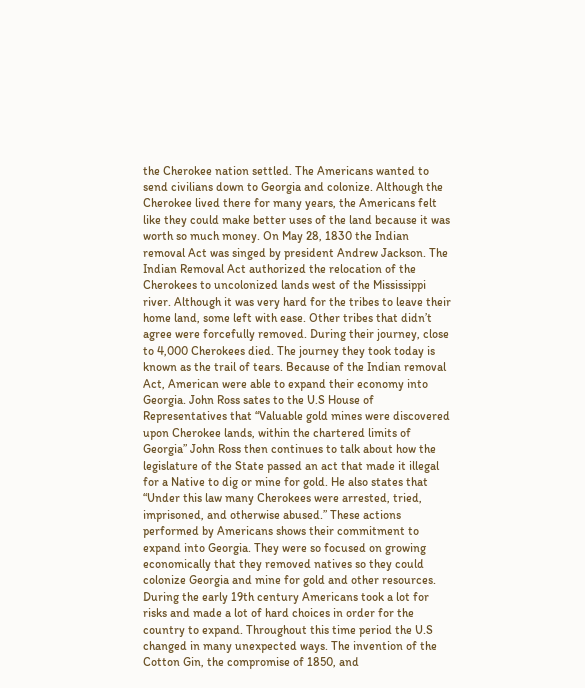the Cherokee nation settled. The Americans wanted to send civilians down to Georgia and colonize. Although the Cherokee lived there for many years, the Americans felt like they could make better uses of the land because it was worth so much money. On May 28, 1830 the Indian removal Act was singed by president Andrew Jackson. The Indian Removal Act authorized the relocation of the Cherokees to uncolonized lands west of the Mississippi river. Although it was very hard for the tribes to leave their home land, some left with ease. Other tribes that didn’t agree were forcefully removed. During their journey, close to 4,000 Cherokees died. The journey they took today is known as the trail of tears. Because of the Indian removal Act, American were able to expand their economy into Georgia. John Ross sates to the U.S House of Representatives that “Valuable gold mines were discovered upon Cherokee lands, within the chartered limits of Georgia” John Ross then continues to talk about how the legislature of the State passed an act that made it illegal for a Native to dig or mine for gold. He also states that “Under this law many Cherokees were arrested, tried, imprisoned, and otherwise abused.” These actions performed by Americans shows their commitment to expand into Georgia. They were so focused on growing economically that they removed natives so they could colonize Georgia and mine for gold and other resources.
During the early 19th century Americans took a lot for risks and made a lot of hard choices in order for the country to expand. Throughout this time period the U.S changed in many unexpected ways. The invention of the Cotton Gin, the compromise of 1850, and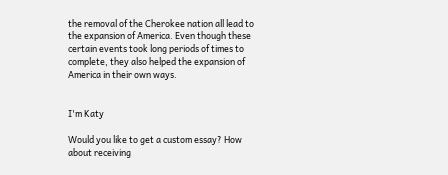the removal of the Cherokee nation all lead to the expansion of America. Even though these certain events took long periods of times to complete, they also helped the expansion of America in their own ways.


I'm Katy

Would you like to get a custom essay? How about receiving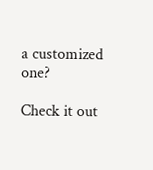a customized one?

Check it out